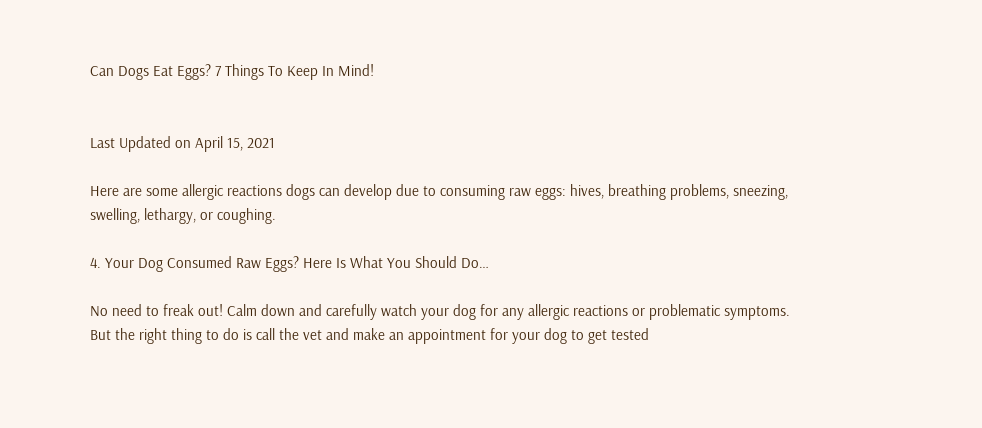Can Dogs Eat Eggs? 7 Things To Keep In Mind!


Last Updated on April 15, 2021

Here are some allergic reactions dogs can develop due to consuming raw eggs: hives, breathing problems, sneezing, swelling, lethargy, or coughing.

4. Your Dog Consumed Raw Eggs? Here Is What You Should Do…

No need to freak out! Calm down and carefully watch your dog for any allergic reactions or problematic symptoms. But the right thing to do is call the vet and make an appointment for your dog to get tested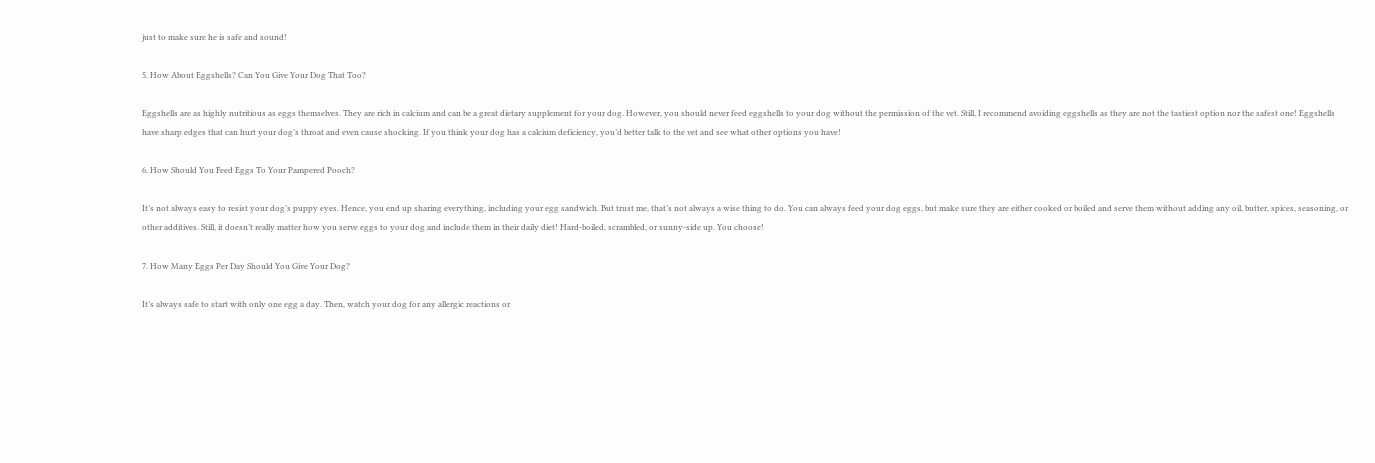just to make sure he is safe and sound!

5. How About Eggshells? Can You Give Your Dog That Too?

Eggshells are as highly nutritious as eggs themselves. They are rich in calcium and can be a great dietary supplement for your dog. However, you should never feed eggshells to your dog without the permission of the vet. Still, I recommend avoiding eggshells as they are not the tastiest option nor the safest one! Eggshells have sharp edges that can hurt your dog’s throat and even cause shocking. If you think your dog has a calcium deficiency, you’d better talk to the vet and see what other options you have!

6. How Should You Feed Eggs To Your Pampered Pooch?

It’s not always easy to resist your dog’s puppy eyes. Hence, you end up sharing everything, including your egg sandwich. But trust me, that’s not always a wise thing to do. You can always feed your dog eggs, but make sure they are either cooked or boiled and serve them without adding any oil, butter, spices, seasoning, or other additives. Still, it doesn’t really matter how you serve eggs to your dog and include them in their daily diet! Hard-boiled, scrambled, or sunny-side up. You choose!

7. How Many Eggs Per Day Should You Give Your Dog?

It’s always safe to start with only one egg a day. Then, watch your dog for any allergic reactions or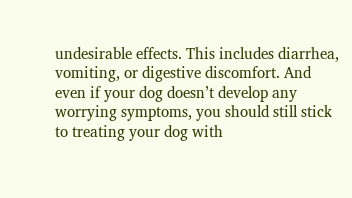undesirable effects. This includes diarrhea, vomiting, or digestive discomfort. And even if your dog doesn’t develop any worrying symptoms, you should still stick to treating your dog with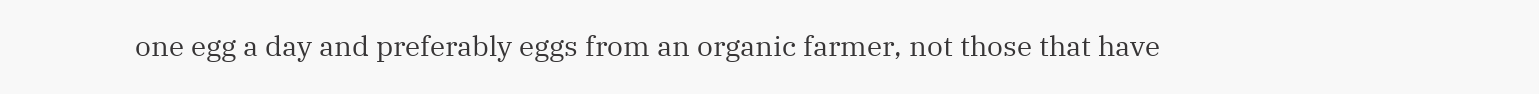one egg a day and preferably eggs from an organic farmer, not those that have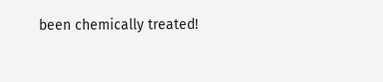been chemically treated!